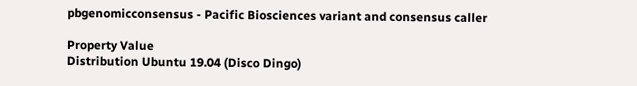pbgenomicconsensus - Pacific Biosciences variant and consensus caller

Property Value
Distribution Ubuntu 19.04 (Disco Dingo)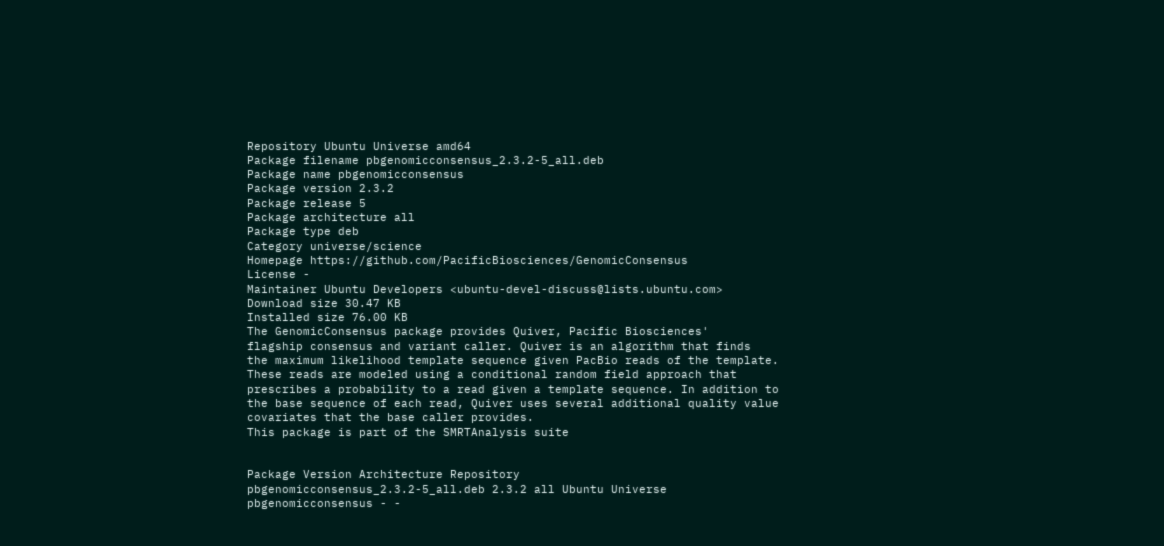Repository Ubuntu Universe amd64
Package filename pbgenomicconsensus_2.3.2-5_all.deb
Package name pbgenomicconsensus
Package version 2.3.2
Package release 5
Package architecture all
Package type deb
Category universe/science
Homepage https://github.com/PacificBiosciences/GenomicConsensus
License -
Maintainer Ubuntu Developers <ubuntu-devel-discuss@lists.ubuntu.com>
Download size 30.47 KB
Installed size 76.00 KB
The GenomicConsensus package provides Quiver, Pacific Biosciences'
flagship consensus and variant caller. Quiver is an algorithm that finds
the maximum likelihood template sequence given PacBio reads of the template.
These reads are modeled using a conditional random field approach that
prescribes a probability to a read given a template sequence. In addition to
the base sequence of each read, Quiver uses several additional quality value
covariates that the base caller provides.
This package is part of the SMRTAnalysis suite


Package Version Architecture Repository
pbgenomicconsensus_2.3.2-5_all.deb 2.3.2 all Ubuntu Universe
pbgenomicconsensus - -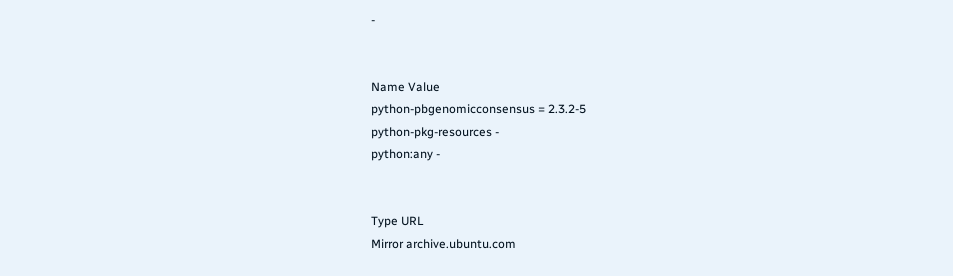-


Name Value
python-pbgenomicconsensus = 2.3.2-5
python-pkg-resources -
python:any -


Type URL
Mirror archive.ubuntu.com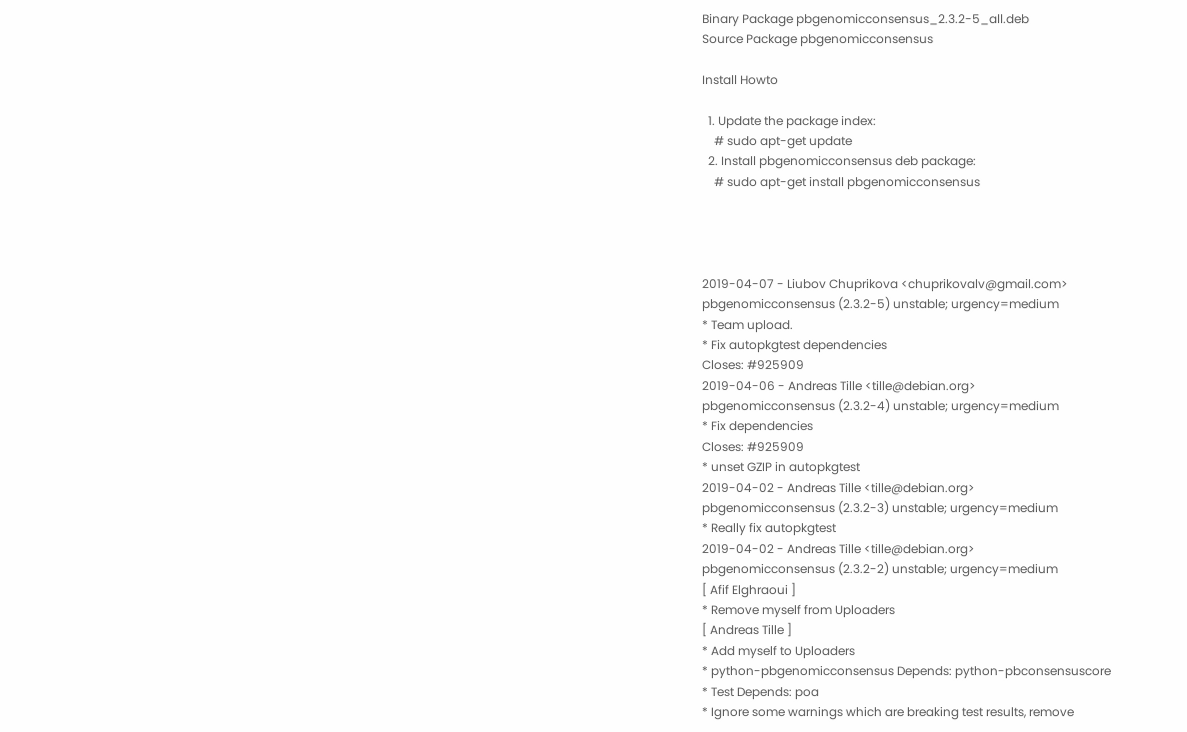Binary Package pbgenomicconsensus_2.3.2-5_all.deb
Source Package pbgenomicconsensus

Install Howto

  1. Update the package index:
    # sudo apt-get update
  2. Install pbgenomicconsensus deb package:
    # sudo apt-get install pbgenomicconsensus




2019-04-07 - Liubov Chuprikova <chuprikovalv@gmail.com>
pbgenomicconsensus (2.3.2-5) unstable; urgency=medium
* Team upload.
* Fix autopkgtest dependencies
Closes: #925909
2019-04-06 - Andreas Tille <tille@debian.org>
pbgenomicconsensus (2.3.2-4) unstable; urgency=medium
* Fix dependencies
Closes: #925909
* unset GZIP in autopkgtest
2019-04-02 - Andreas Tille <tille@debian.org>
pbgenomicconsensus (2.3.2-3) unstable; urgency=medium
* Really fix autopkgtest
2019-04-02 - Andreas Tille <tille@debian.org>
pbgenomicconsensus (2.3.2-2) unstable; urgency=medium
[ Afif Elghraoui ]
* Remove myself from Uploaders
[ Andreas Tille ]
* Add myself to Uploaders
* python-pbgenomicconsensus Depends: python-pbconsensuscore
* Test Depends: poa
* Ignore some warnings which are breaking test results, remove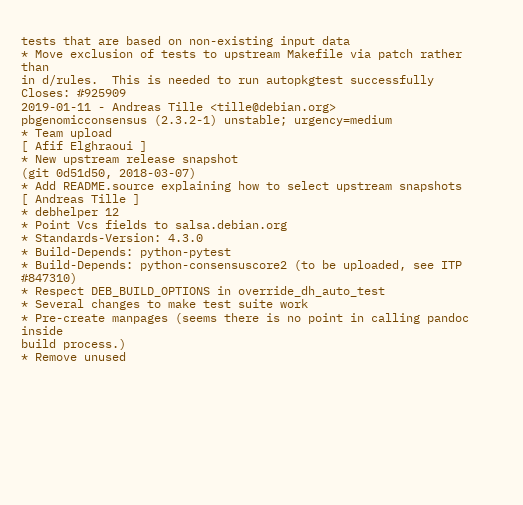tests that are based on non-existing input data
* Move exclusion of tests to upstream Makefile via patch rather than
in d/rules.  This is needed to run autopkgtest successfully
Closes: #925909
2019-01-11 - Andreas Tille <tille@debian.org>
pbgenomicconsensus (2.3.2-1) unstable; urgency=medium
* Team upload
[ Afif Elghraoui ]
* New upstream release snapshot
(git 0d51d50, 2018-03-07)
* Add README.source explaining how to select upstream snapshots
[ Andreas Tille ]
* debhelper 12
* Point Vcs fields to salsa.debian.org
* Standards-Version: 4.3.0
* Build-Depends: python-pytest
* Build-Depends: python-consensuscore2 (to be uploaded, see ITP #847310)
* Respect DEB_BUILD_OPTIONS in override_dh_auto_test
* Several changes to make test suite work
* Pre-create manpages (seems there is no point in calling pandoc inside
build process.)
* Remove unused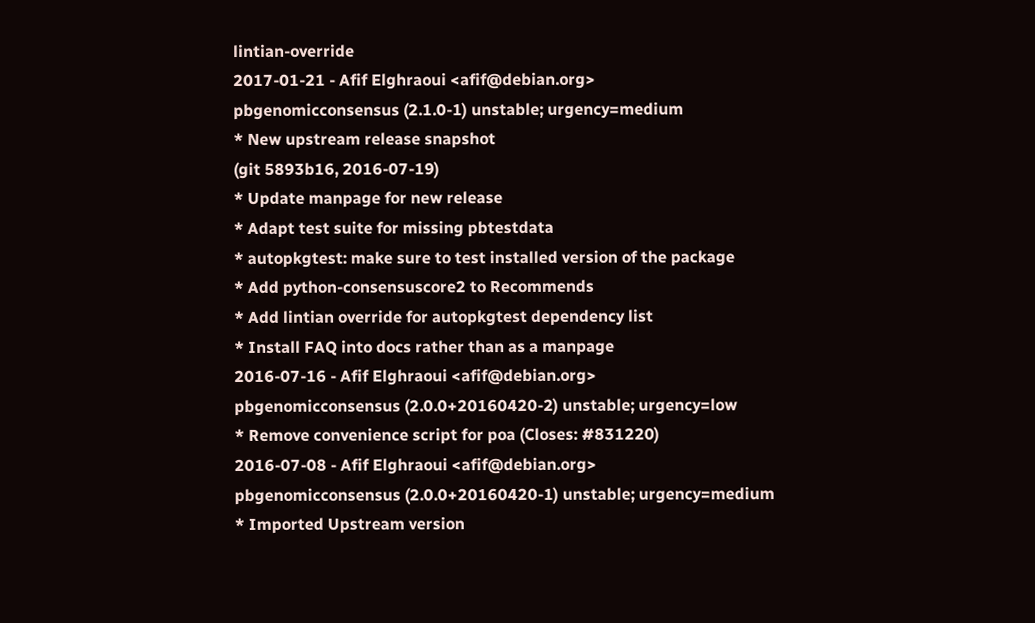lintian-override
2017-01-21 - Afif Elghraoui <afif@debian.org>
pbgenomicconsensus (2.1.0-1) unstable; urgency=medium
* New upstream release snapshot
(git 5893b16, 2016-07-19)
* Update manpage for new release
* Adapt test suite for missing pbtestdata
* autopkgtest: make sure to test installed version of the package
* Add python-consensuscore2 to Recommends
* Add lintian override for autopkgtest dependency list
* Install FAQ into docs rather than as a manpage
2016-07-16 - Afif Elghraoui <afif@debian.org>
pbgenomicconsensus (2.0.0+20160420-2) unstable; urgency=low
* Remove convenience script for poa (Closes: #831220)
2016-07-08 - Afif Elghraoui <afif@debian.org>
pbgenomicconsensus (2.0.0+20160420-1) unstable; urgency=medium
* Imported Upstream version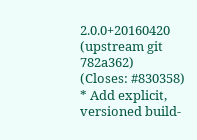2.0.0+20160420 (upstream git 782a362)
(Closes: #830358)
* Add explicit, versioned build-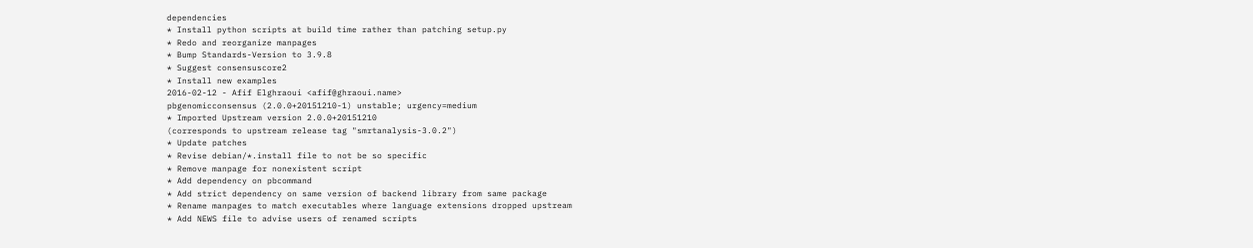dependencies
* Install python scripts at build time rather than patching setup.py
* Redo and reorganize manpages
* Bump Standards-Version to 3.9.8
* Suggest consensuscore2
* Install new examples
2016-02-12 - Afif Elghraoui <afif@ghraoui.name>
pbgenomicconsensus (2.0.0+20151210-1) unstable; urgency=medium
* Imported Upstream version 2.0.0+20151210
(corresponds to upstream release tag "smrtanalysis-3.0.2")
* Update patches
* Revise debian/*.install file to not be so specific
* Remove manpage for nonexistent script
* Add dependency on pbcommand
* Add strict dependency on same version of backend library from same package
* Rename manpages to match executables where language extensions dropped upstream
* Add NEWS file to advise users of renamed scripts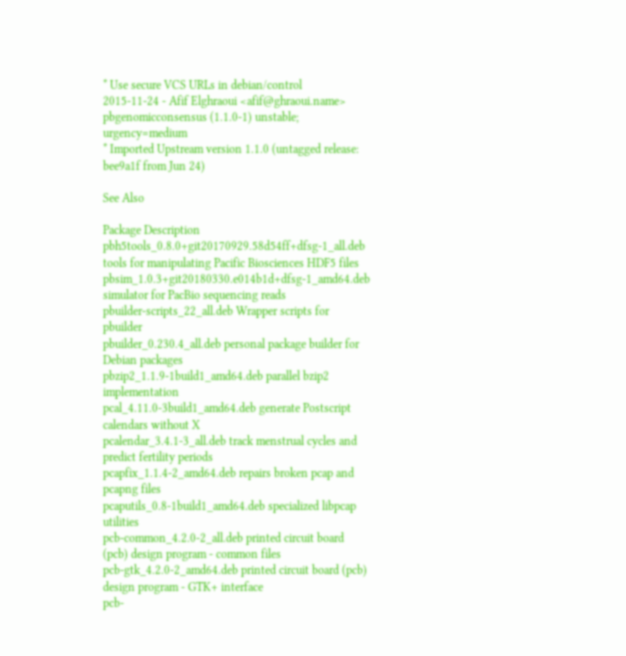* Use secure VCS URLs in debian/control
2015-11-24 - Afif Elghraoui <afif@ghraoui.name>
pbgenomicconsensus (1.1.0-1) unstable; urgency=medium
* Imported Upstream version 1.1.0 (untagged release: bee9a1f from Jun 24)

See Also

Package Description
pbh5tools_0.8.0+git20170929.58d54ff+dfsg-1_all.deb tools for manipulating Pacific Biosciences HDF5 files
pbsim_1.0.3+git20180330.e014b1d+dfsg-1_amd64.deb simulator for PacBio sequencing reads
pbuilder-scripts_22_all.deb Wrapper scripts for pbuilder
pbuilder_0.230.4_all.deb personal package builder for Debian packages
pbzip2_1.1.9-1build1_amd64.deb parallel bzip2 implementation
pcal_4.11.0-3build1_amd64.deb generate Postscript calendars without X
pcalendar_3.4.1-3_all.deb track menstrual cycles and predict fertility periods
pcapfix_1.1.4-2_amd64.deb repairs broken pcap and pcapng files
pcaputils_0.8-1build1_amd64.deb specialized libpcap utilities
pcb-common_4.2.0-2_all.deb printed circuit board (pcb) design program - common files
pcb-gtk_4.2.0-2_amd64.deb printed circuit board (pcb) design program - GTK+ interface
pcb-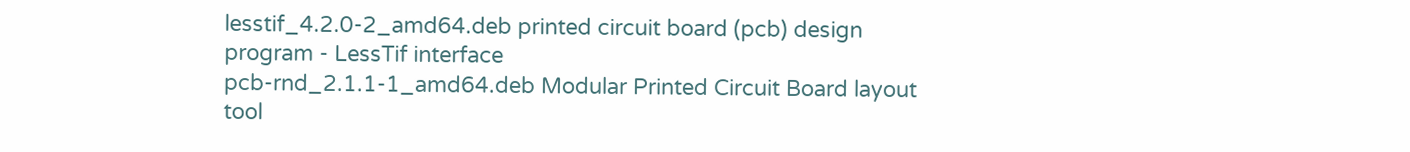lesstif_4.2.0-2_amd64.deb printed circuit board (pcb) design program - LessTif interface
pcb-rnd_2.1.1-1_amd64.deb Modular Printed Circuit Board layout tool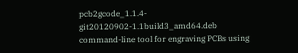pcb2gcode_1.1.4-git20120902-1.1build3_amd64.deb command-line tool for engraving PCBs using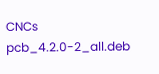CNCs
pcb_4.2.0-2_all.deb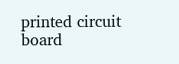printed circuit board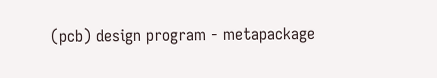(pcb) design program - metapackage